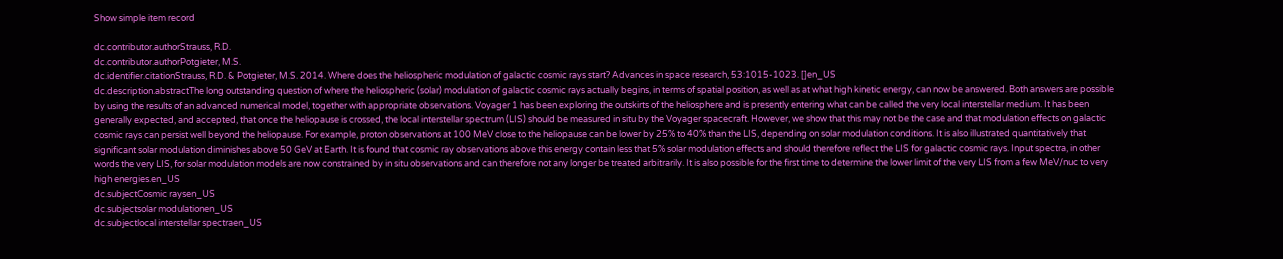Show simple item record

dc.contributor.authorStrauss, R.D.
dc.contributor.authorPotgieter, M.S.
dc.identifier.citationStrauss, R.D. & Potgieter, M.S. 2014. Where does the heliospheric modulation of galactic cosmic rays start? Advances in space research, 53:1015-1023. []en_US
dc.description.abstractThe long outstanding question of where the heliospheric (solar) modulation of galactic cosmic rays actually begins, in terms of spatial position, as well as at what high kinetic energy, can now be answered. Both answers are possible by using the results of an advanced numerical model, together with appropriate observations. Voyager 1 has been exploring the outskirts of the heliosphere and is presently entering what can be called the very local interstellar medium. It has been generally expected, and accepted, that once the heliopause is crossed, the local interstellar spectrum (LIS) should be measured in situ by the Voyager spacecraft. However, we show that this may not be the case and that modulation effects on galactic cosmic rays can persist well beyond the heliopause. For example, proton observations at 100 MeV close to the heliopause can be lower by 25% to 40% than the LIS, depending on solar modulation conditions. It is also illustrated quantitatively that significant solar modulation diminishes above 50 GeV at Earth. It is found that cosmic ray observations above this energy contain less that 5% solar modulation effects and should therefore reflect the LIS for galactic cosmic rays. Input spectra, in other words the very LIS, for solar modulation models are now constrained by in situ observations and can therefore not any longer be treated arbitrarily. It is also possible for the first time to determine the lower limit of the very LIS from a few MeV/nuc to very high energies.en_US
dc.subjectCosmic raysen_US
dc.subjectsolar modulationen_US
dc.subjectlocal interstellar spectraen_US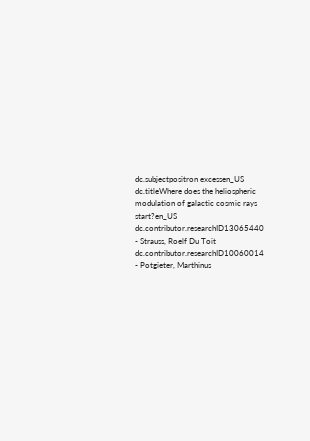dc.subjectpositron excessen_US
dc.titleWhere does the heliospheric modulation of galactic cosmic rays start?en_US
dc.contributor.researchID13065440 - Strauss, Roelf Du Toit
dc.contributor.researchID10060014 - Potgieter, Marthinus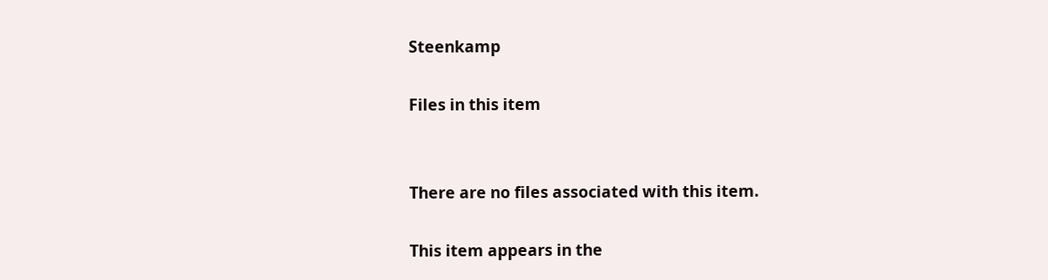Steenkamp

Files in this item


There are no files associated with this item.

This item appears in the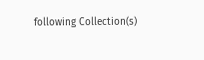following Collection(s)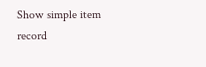Show simple item record